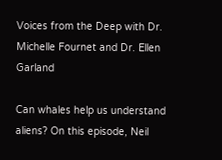Voices from the Deep with Dr. Michelle Fournet and Dr. Ellen Garland

Can whales help us understand aliens? On this episode, Neil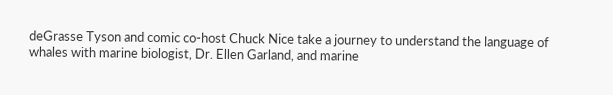deGrasse Tyson and comic co-host Chuck Nice take a journey to understand the language of whales with marine biologist, Dr. Ellen Garland, and marine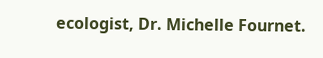ecologist, Dr. Michelle Fournet.